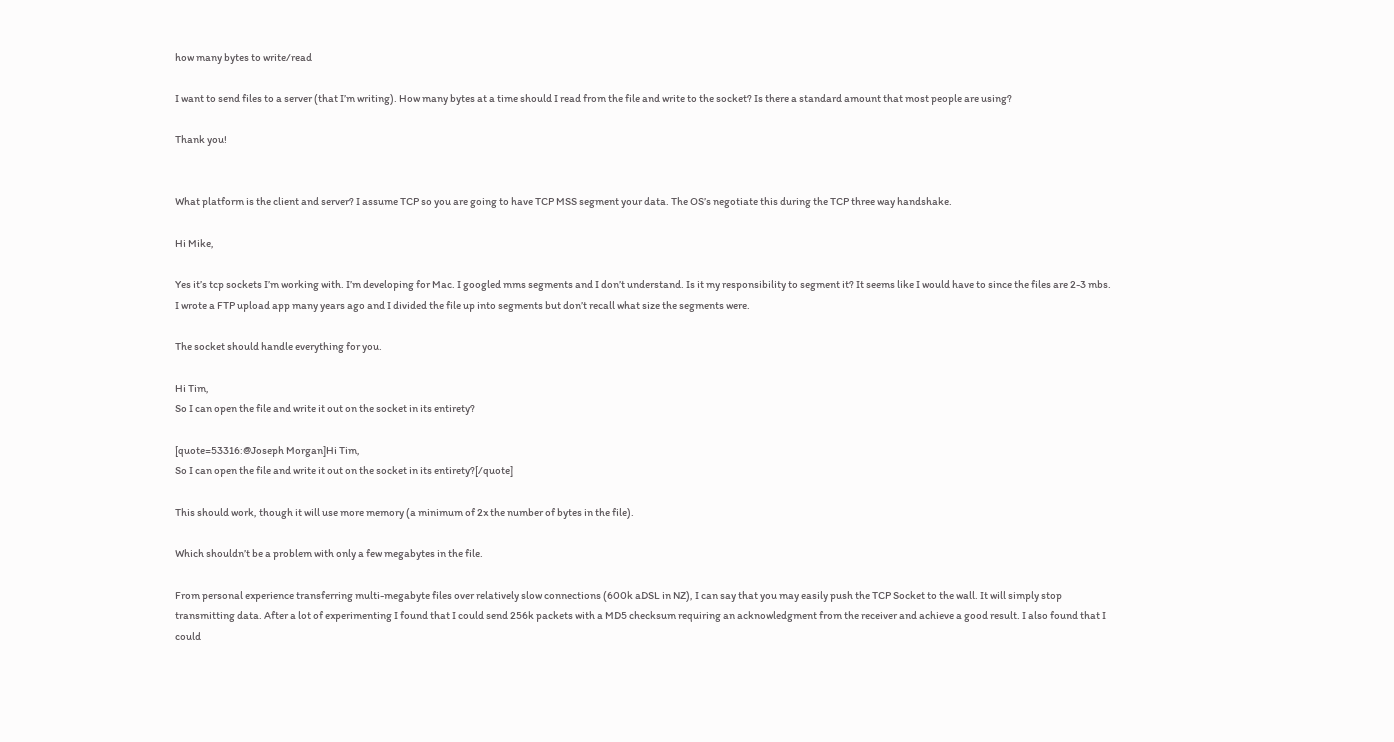how many bytes to write/read

I want to send files to a server (that I’m writing). How many bytes at a time should I read from the file and write to the socket? Is there a standard amount that most people are using?

Thank you!


What platform is the client and server? I assume TCP so you are going to have TCP MSS segment your data. The OS’s negotiate this during the TCP three way handshake.

Hi Mike,

Yes it’s tcp sockets I’m working with. I’m developing for Mac. I googled mms segments and I don’t understand. Is it my responsibility to segment it? It seems like I would have to since the files are 2-3 mbs. I wrote a FTP upload app many years ago and I divided the file up into segments but don’t recall what size the segments were.

The socket should handle everything for you.

Hi Tim,
So I can open the file and write it out on the socket in its entirety?

[quote=53316:@Joseph Morgan]Hi Tim,
So I can open the file and write it out on the socket in its entirety?[/quote]

This should work, though it will use more memory (a minimum of 2x the number of bytes in the file).

Which shouldn’t be a problem with only a few megabytes in the file.

From personal experience transferring multi-megabyte files over relatively slow connections (600k aDSL in NZ), I can say that you may easily push the TCP Socket to the wall. It will simply stop transmitting data. After a lot of experimenting I found that I could send 256k packets with a MD5 checksum requiring an acknowledgment from the receiver and achieve a good result. I also found that I could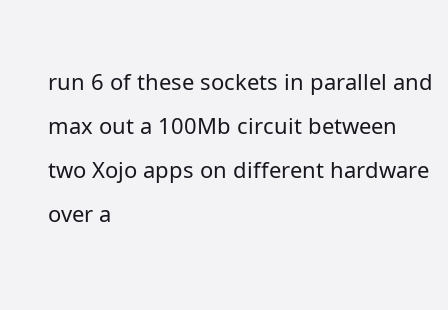run 6 of these sockets in parallel and max out a 100Mb circuit between two Xojo apps on different hardware over a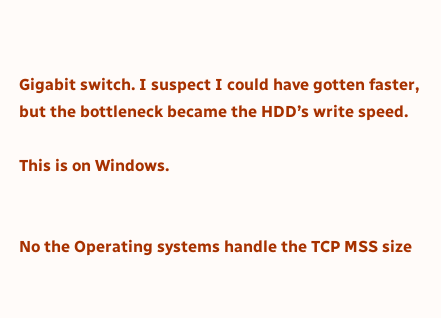Gigabit switch. I suspect I could have gotten faster, but the bottleneck became the HDD’s write speed.

This is on Windows.


No the Operating systems handle the TCP MSS size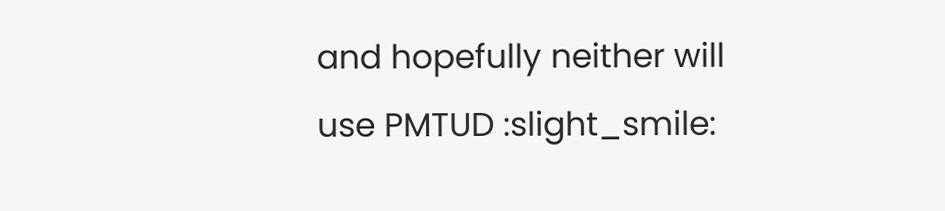and hopefully neither will use PMTUD :slight_smile: